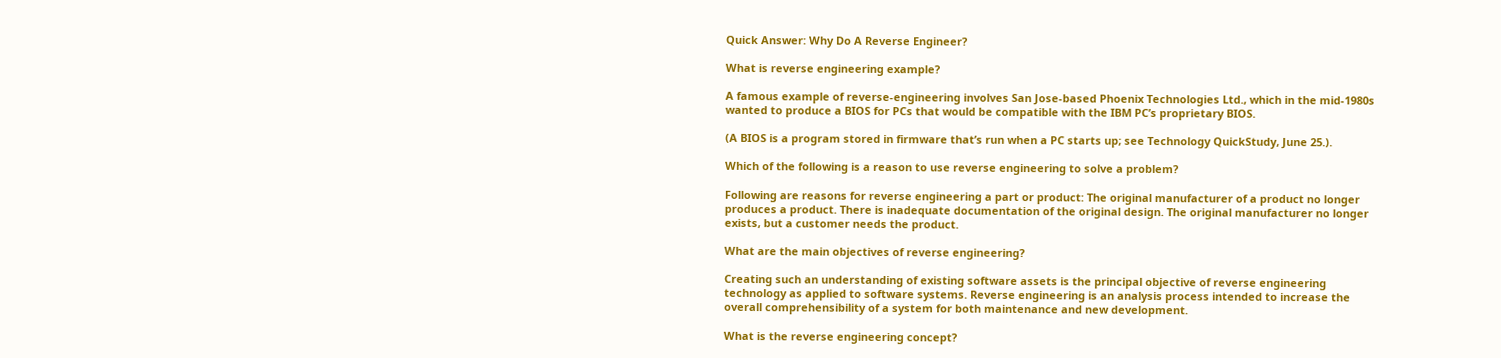Quick Answer: Why Do A Reverse Engineer?

What is reverse engineering example?

A famous example of reverse-engineering involves San Jose-based Phoenix Technologies Ltd., which in the mid-1980s wanted to produce a BIOS for PCs that would be compatible with the IBM PC’s proprietary BIOS.

(A BIOS is a program stored in firmware that’s run when a PC starts up; see Technology QuickStudy, June 25.).

Which of the following is a reason to use reverse engineering to solve a problem?

Following are reasons for reverse engineering a part or product: The original manufacturer of a product no longer produces a product. There is inadequate documentation of the original design. The original manufacturer no longer exists, but a customer needs the product.

What are the main objectives of reverse engineering?

Creating such an understanding of existing software assets is the principal objective of reverse engineering technology as applied to software systems. Reverse engineering is an analysis process intended to increase the overall comprehensibility of a system for both maintenance and new development.

What is the reverse engineering concept?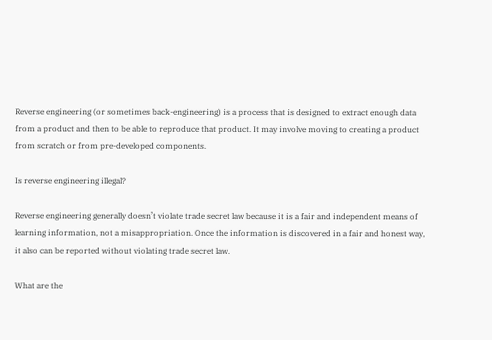Reverse engineering (or sometimes back-engineering) is a process that is designed to extract enough data from a product and then to be able to reproduce that product. It may involve moving to creating a product from scratch or from pre-developed components.

Is reverse engineering illegal?

Reverse engineering generally doesn’t violate trade secret law because it is a fair and independent means of learning information, not a misappropriation. Once the information is discovered in a fair and honest way, it also can be reported without violating trade secret law.

What are the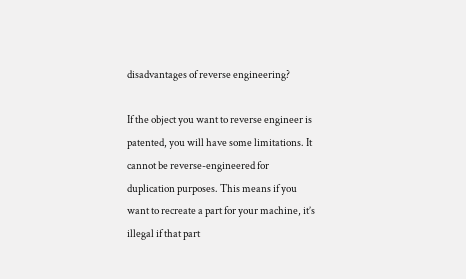disadvantages of reverse engineering?

If the object you want to reverse engineer is patented, you will have some limitations. It cannot be reverse-engineered for duplication purposes. This means if you want to recreate a part for your machine, it’s illegal if that part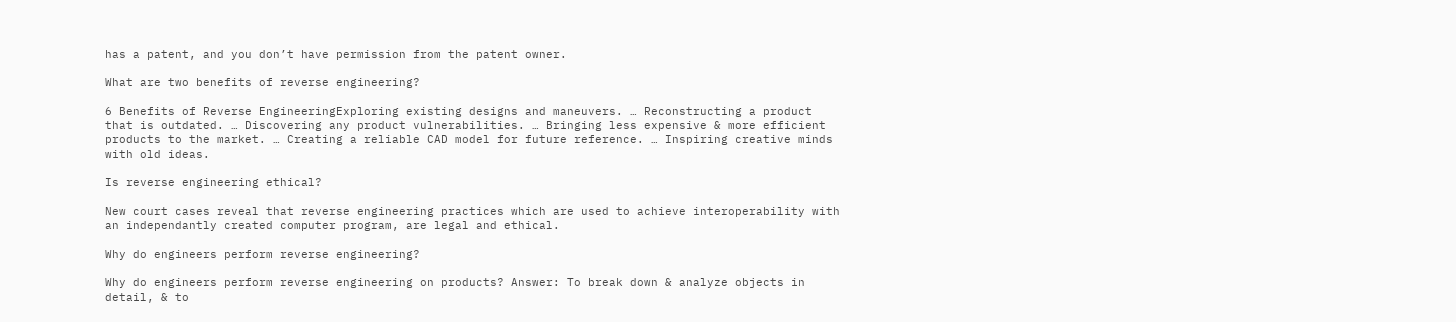has a patent, and you don’t have permission from the patent owner.

What are two benefits of reverse engineering?

6 Benefits of Reverse EngineeringExploring existing designs and maneuvers. … Reconstructing a product that is outdated. … Discovering any product vulnerabilities. … Bringing less expensive & more efficient products to the market. … Creating a reliable CAD model for future reference. … Inspiring creative minds with old ideas.

Is reverse engineering ethical?

New court cases reveal that reverse engineering practices which are used to achieve interoperability with an independantly created computer program, are legal and ethical.

Why do engineers perform reverse engineering?

Why do engineers perform reverse engineering on products? Answer: To break down & analyze objects in detail, & to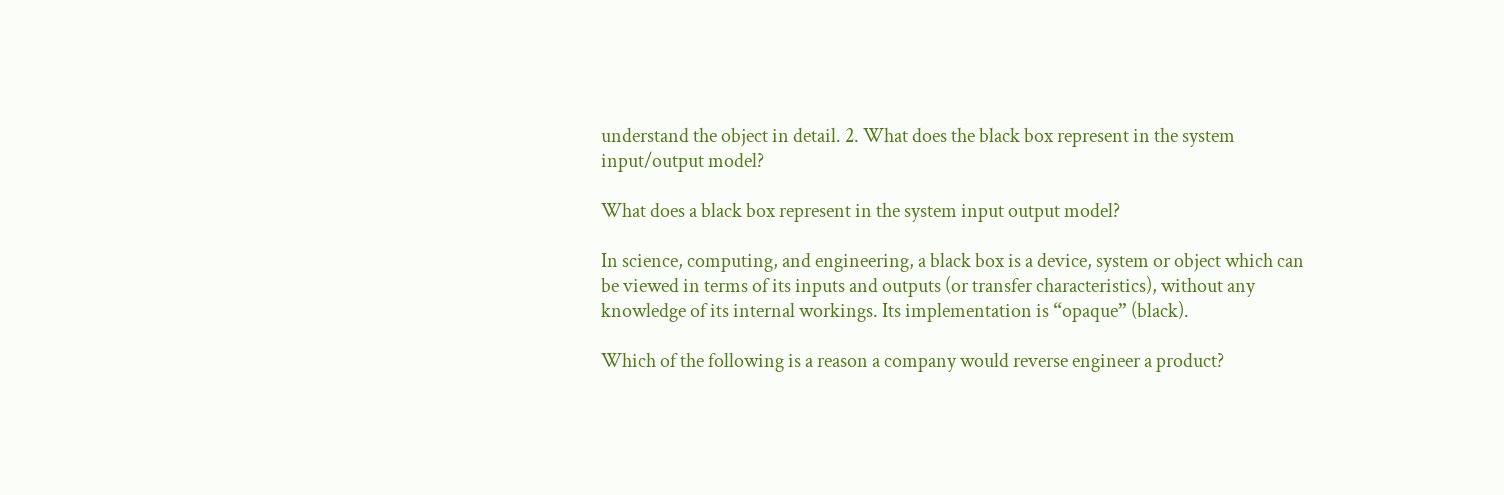understand the object in detail. 2. What does the black box represent in the system input/output model?

What does a black box represent in the system input output model?

In science, computing, and engineering, a black box is a device, system or object which can be viewed in terms of its inputs and outputs (or transfer characteristics), without any knowledge of its internal workings. Its implementation is “opaque” (black).

Which of the following is a reason a company would reverse engineer a product?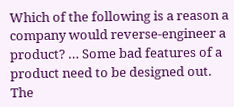Which of the following is a reason a company would reverse-engineer a product? … Some bad features of a product need to be designed out. The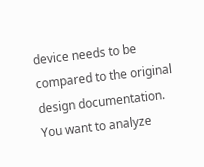device needs to be compared to the original design documentation. You want to analyze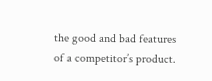the good and bad features of a competitor’s product.